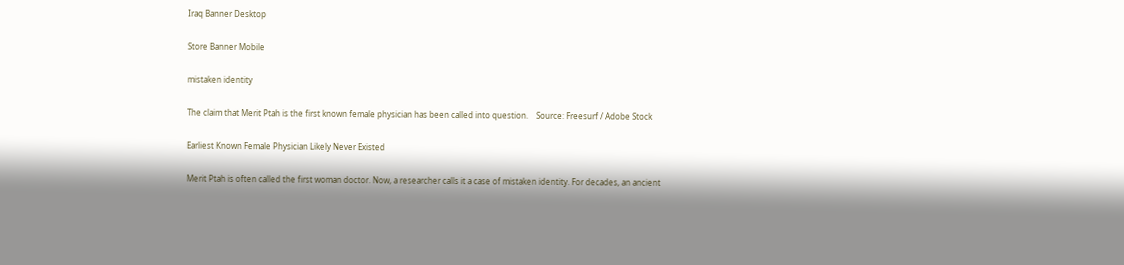Iraq Banner Desktop

Store Banner Mobile

mistaken identity

The claim that Merit Ptah is the first known female physician has been called into question.    Source: Freesurf / Adobe Stock

Earliest Known Female Physician Likely Never Existed

Merit Ptah is often called the first woman doctor. Now, a researcher calls it a case of mistaken identity. For decades, an ancient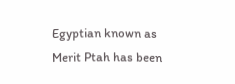Egyptian known as Merit Ptah has been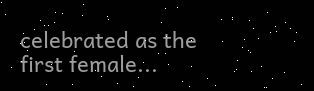celebrated as the first female...